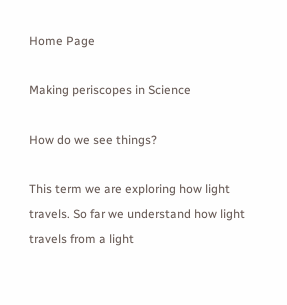Home Page

Making periscopes in Science

How do we see things?

This term we are exploring how light travels. So far we understand how light travels from a light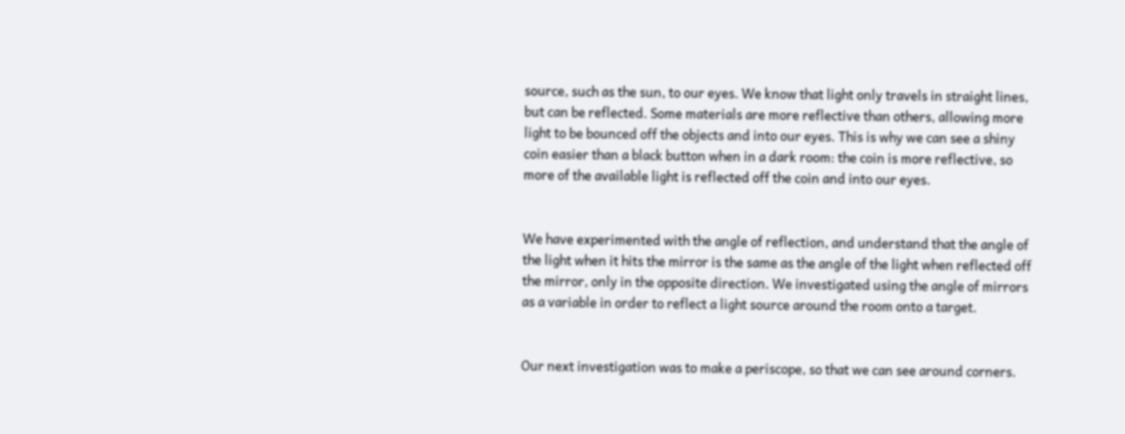source, such as the sun, to our eyes. We know that light only travels in straight lines, but can be reflected. Some materials are more reflective than others, allowing more light to be bounced off the objects and into our eyes. This is why we can see a shiny coin easier than a black button when in a dark room: the coin is more reflective, so more of the available light is reflected off the coin and into our eyes.


We have experimented with the angle of reflection, and understand that the angle of the light when it hits the mirror is the same as the angle of the light when reflected off the mirror, only in the opposite direction. We investigated using the angle of mirrors as a variable in order to reflect a light source around the room onto a target.


Our next investigation was to make a periscope, so that we can see around corners.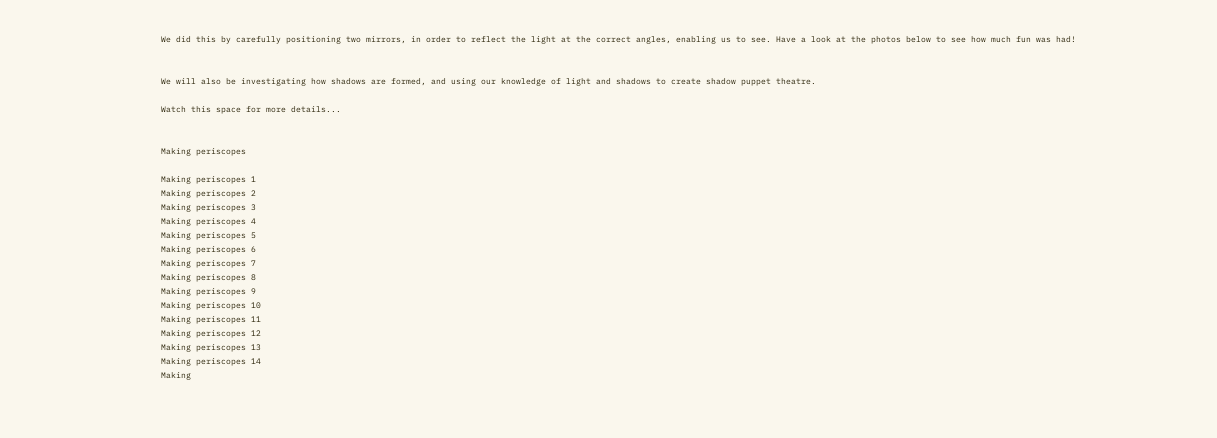We did this by carefully positioning two mirrors, in order to reflect the light at the correct angles, enabling us to see. Have a look at the photos below to see how much fun was had!


We will also be investigating how shadows are formed, and using our knowledge of light and shadows to create shadow puppet theatre.

Watch this space for more details...


Making periscopes

Making periscopes 1
Making periscopes 2
Making periscopes 3
Making periscopes 4
Making periscopes 5
Making periscopes 6
Making periscopes 7
Making periscopes 8
Making periscopes 9
Making periscopes 10
Making periscopes 11
Making periscopes 12
Making periscopes 13
Making periscopes 14
Making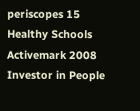periscopes 15
Healthy Schools Activemark 2008 Investor in People